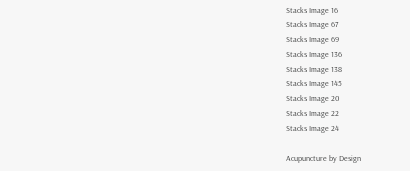Stacks Image 16
Stacks Image 67
Stacks Image 69
Stacks Image 136
Stacks Image 138
Stacks Image 145
Stacks Image 20
Stacks Image 22
Stacks Image 24

Acupuncture by Design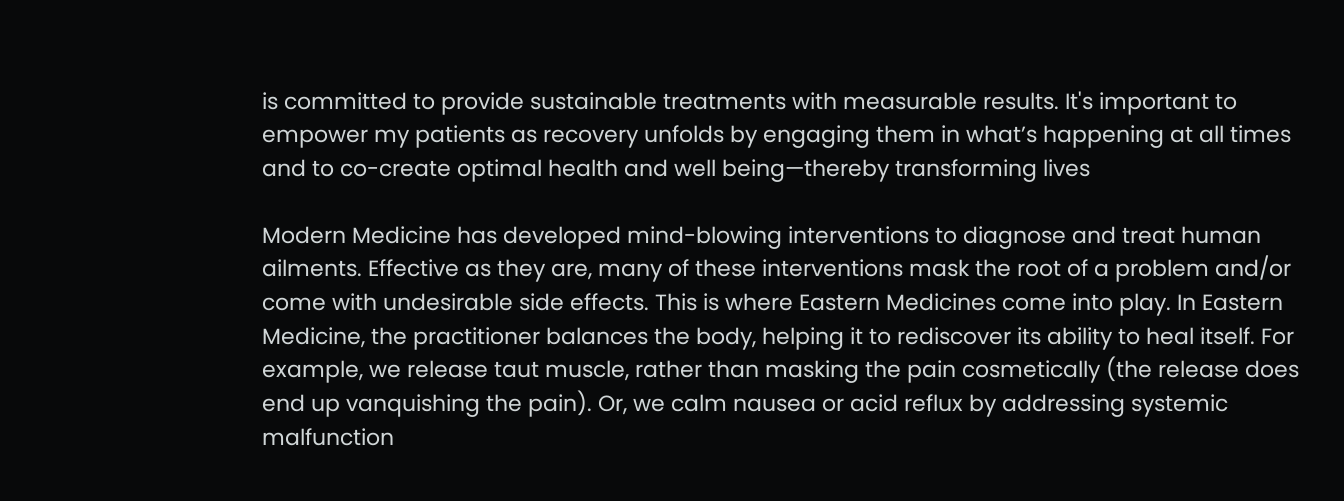is committed to provide sustainable treatments with measurable results. It's important to empower my patients as recovery unfolds by engaging them in what’s happening at all times and to co-create optimal health and well being—thereby transforming lives

Modern Medicine has developed mind-blowing interventions to diagnose and treat human ailments. Effective as they are, many of these interventions mask the root of a problem and/or come with undesirable side effects. This is where Eastern Medicines come into play. In Eastern Medicine, the practitioner balances the body, helping it to rediscover its ability to heal itself. For example, we release taut muscle, rather than masking the pain cosmetically (the release does end up vanquishing the pain). Or, we calm nausea or acid reflux by addressing systemic malfunction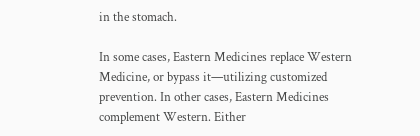in the stomach.

In some cases, Eastern Medicines replace Western Medicine, or bypass it—utilizing customized prevention. In other cases, Eastern Medicines complement Western. Either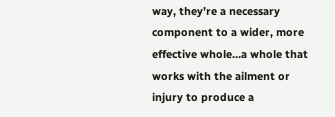way, they’re a necessary component to a wider, more effective whole…a whole that works with the ailment or injury to produce a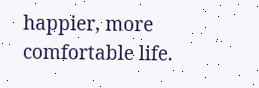happier, more comfortable life.